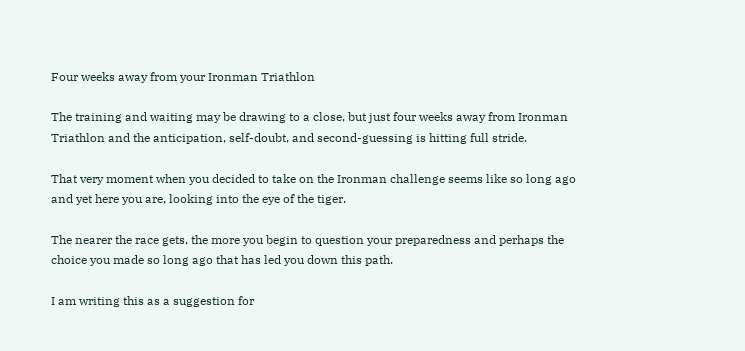Four weeks away from your Ironman Triathlon

The training and waiting may be drawing to a close, but just four weeks away from Ironman Triathlon and the anticipation, self-doubt, and second-guessing is hitting full stride.

That very moment when you decided to take on the Ironman challenge seems like so long ago and yet here you are, looking into the eye of the tiger.

The nearer the race gets, the more you begin to question your preparedness and perhaps the choice you made so long ago that has led you down this path.

I am writing this as a suggestion for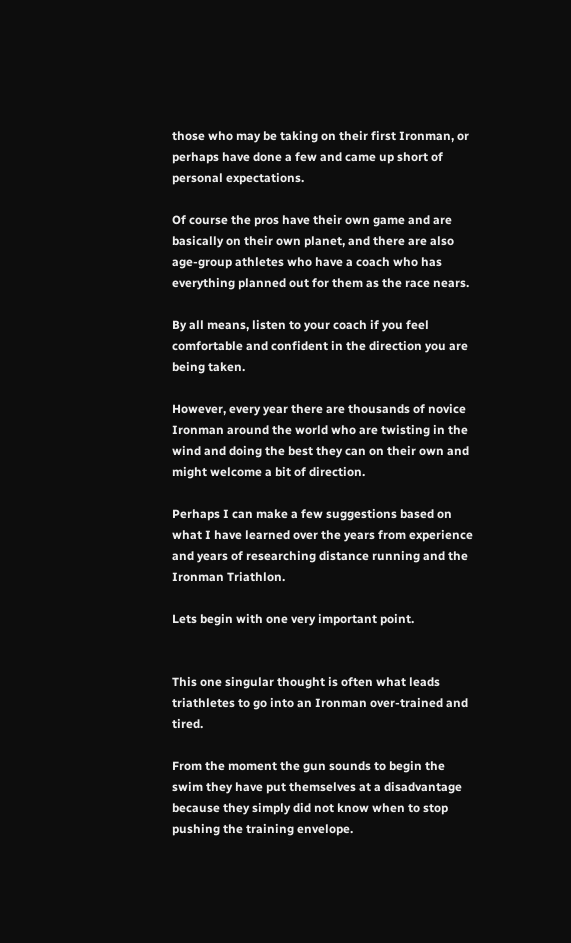those who may be taking on their first Ironman, or perhaps have done a few and came up short of personal expectations.

Of course the pros have their own game and are basically on their own planet, and there are also age-group athletes who have a coach who has everything planned out for them as the race nears.

By all means, listen to your coach if you feel comfortable and confident in the direction you are being taken.

However, every year there are thousands of novice Ironman around the world who are twisting in the wind and doing the best they can on their own and might welcome a bit of direction.

Perhaps I can make a few suggestions based on what I have learned over the years from experience and years of researching distance running and the Ironman Triathlon.

Lets begin with one very important point.


This one singular thought is often what leads triathletes to go into an Ironman over-trained and tired.

From the moment the gun sounds to begin the swim they have put themselves at a disadvantage because they simply did not know when to stop pushing the training envelope.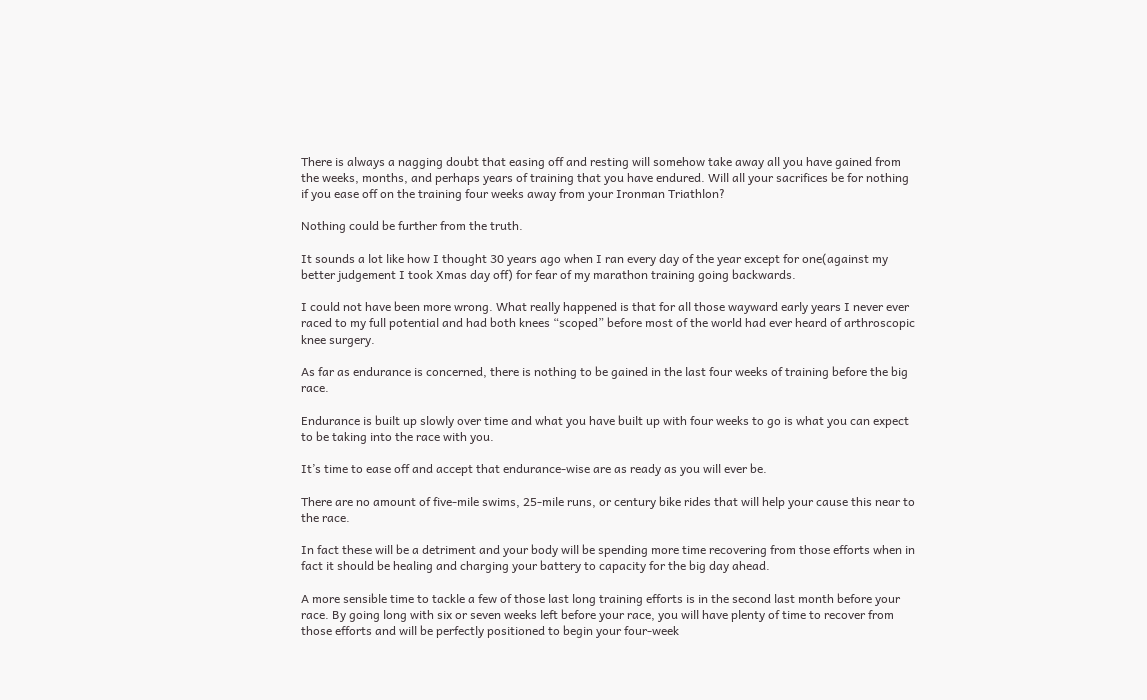There is always a nagging doubt that easing off and resting will somehow take away all you have gained from the weeks, months, and perhaps years of training that you have endured. Will all your sacrifices be for nothing if you ease off on the training four weeks away from your Ironman Triathlon?

Nothing could be further from the truth.

It sounds a lot like how I thought 30 years ago when I ran every day of the year except for one(against my better judgement I took Xmas day off) for fear of my marathon training going backwards.

I could not have been more wrong. What really happened is that for all those wayward early years I never ever raced to my full potential and had both knees “scoped” before most of the world had ever heard of arthroscopic knee surgery.

As far as endurance is concerned, there is nothing to be gained in the last four weeks of training before the big race.

Endurance is built up slowly over time and what you have built up with four weeks to go is what you can expect to be taking into the race with you.

It’s time to ease off and accept that endurance-wise are as ready as you will ever be.

There are no amount of five-mile swims, 25-mile runs, or century bike rides that will help your cause this near to the race.

In fact these will be a detriment and your body will be spending more time recovering from those efforts when in fact it should be healing and charging your battery to capacity for the big day ahead.

A more sensible time to tackle a few of those last long training efforts is in the second last month before your race. By going long with six or seven weeks left before your race, you will have plenty of time to recover from those efforts and will be perfectly positioned to begin your four-week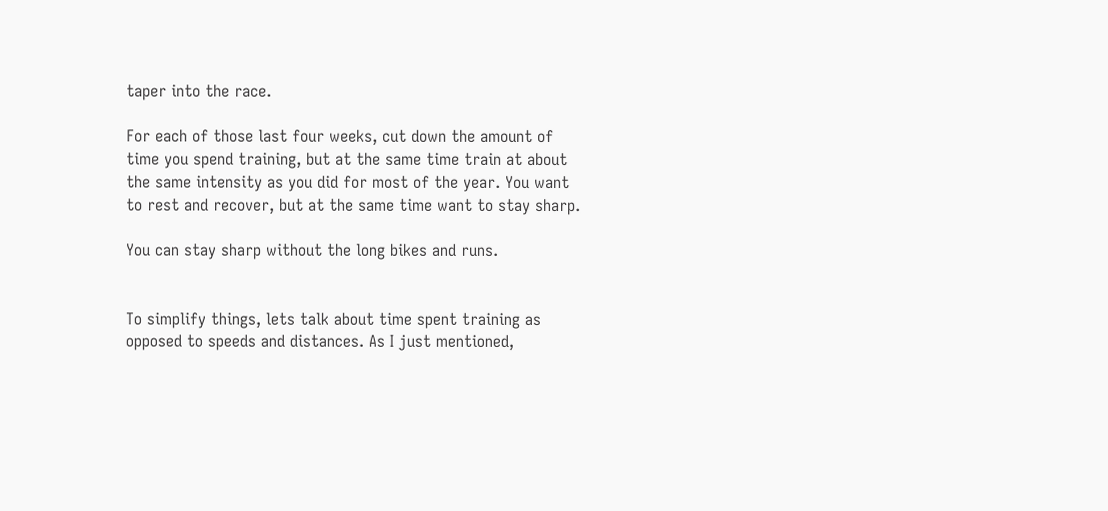taper into the race.

For each of those last four weeks, cut down the amount of time you spend training, but at the same time train at about the same intensity as you did for most of the year. You want to rest and recover, but at the same time want to stay sharp.

You can stay sharp without the long bikes and runs.


To simplify things, lets talk about time spent training as opposed to speeds and distances. As I just mentioned,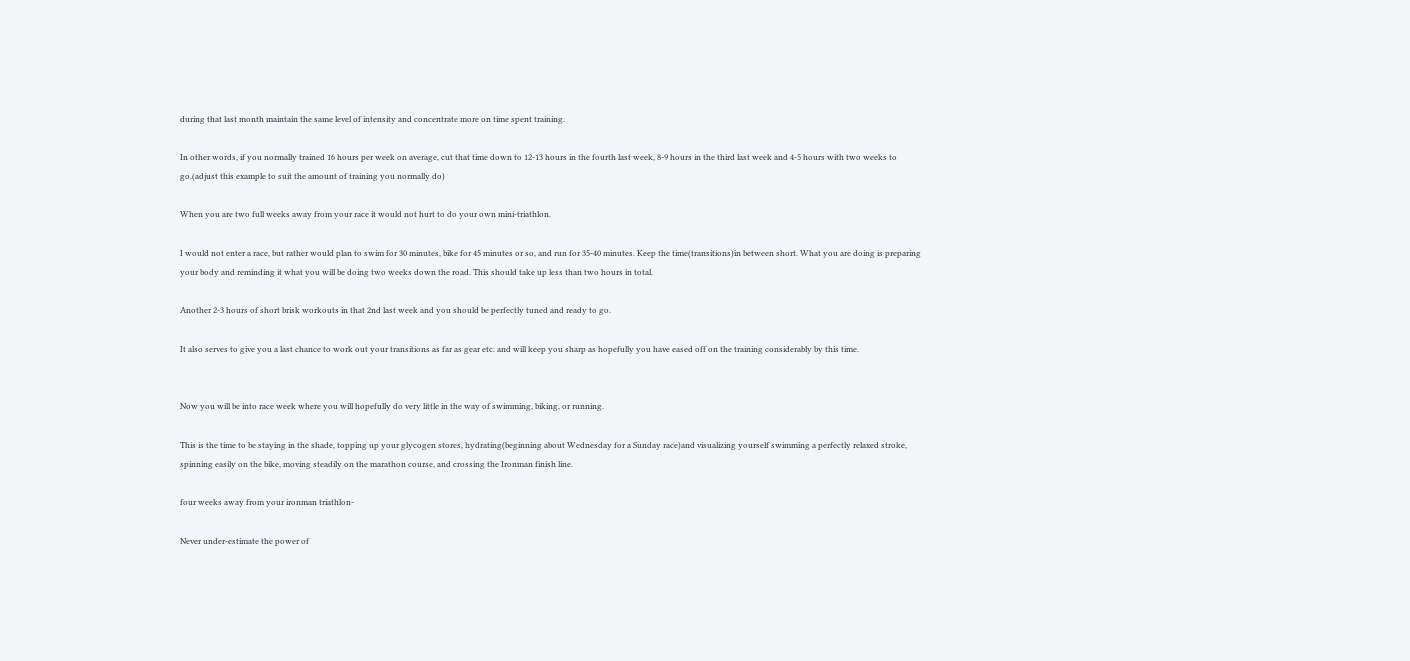during that last month maintain the same level of intensity and concentrate more on time spent training.

In other words, if you normally trained 16 hours per week on average, cut that time down to 12-13 hours in the fourth last week, 8-9 hours in the third last week and 4-5 hours with two weeks to go.(adjust this example to suit the amount of training you normally do)

When you are two full weeks away from your race it would not hurt to do your own mini-triathlon.

I would not enter a race, but rather would plan to swim for 30 minutes, bike for 45 minutes or so, and run for 35-40 minutes. Keep the time(transitions)in between short. What you are doing is preparing your body and reminding it what you will be doing two weeks down the road. This should take up less than two hours in total.

Another 2-3 hours of short brisk workouts in that 2nd last week and you should be perfectly tuned and ready to go.

It also serves to give you a last chance to work out your transitions as far as gear etc. and will keep you sharp as hopefully you have eased off on the training considerably by this time.


Now you will be into race week where you will hopefully do very little in the way of swimming, biking, or running.

This is the time to be staying in the shade, topping up your glycogen stores, hydrating(beginning about Wednesday for a Sunday race)and visualizing yourself swimming a perfectly relaxed stroke, spinning easily on the bike, moving steadily on the marathon course, and crossing the Ironman finish line.

four weeks away from your ironman triathlon-

Never under-estimate the power of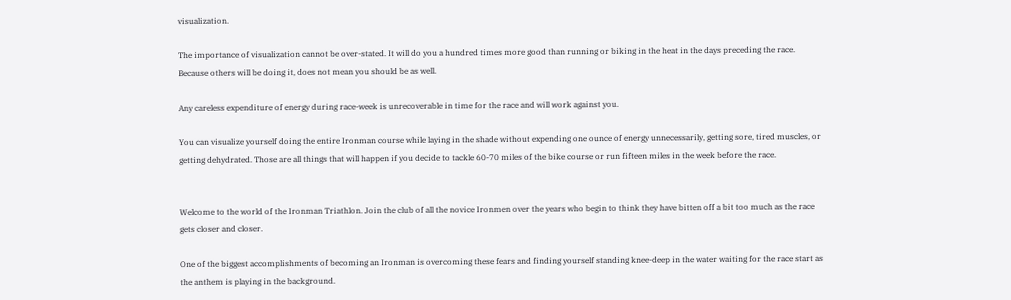visualization.

The importance of visualization cannot be over-stated. It will do you a hundred times more good than running or biking in the heat in the days preceding the race. Because others will be doing it, does not mean you should be as well.

Any careless expenditure of energy during race-week is unrecoverable in time for the race and will work against you.

You can visualize yourself doing the entire Ironman course while laying in the shade without expending one ounce of energy unnecessarily, getting sore, tired muscles, or getting dehydrated. Those are all things that will happen if you decide to tackle 60-70 miles of the bike course or run fifteen miles in the week before the race.


Welcome to the world of the Ironman Triathlon. Join the club of all the novice Ironmen over the years who begin to think they have bitten off a bit too much as the race gets closer and closer.

One of the biggest accomplishments of becoming an Ironman is overcoming these fears and finding yourself standing knee-deep in the water waiting for the race start as the anthem is playing in the background.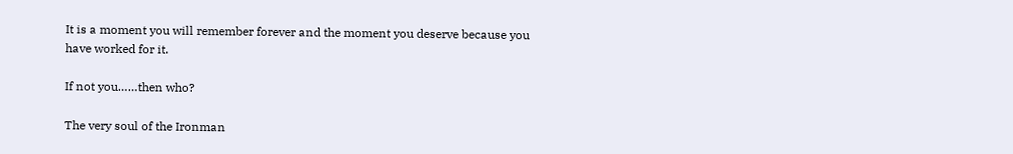It is a moment you will remember forever and the moment you deserve because you have worked for it.

If not you……then who?

The very soul of the Ironman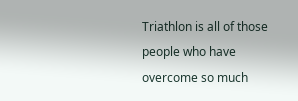Triathlon is all of those people who have overcome so much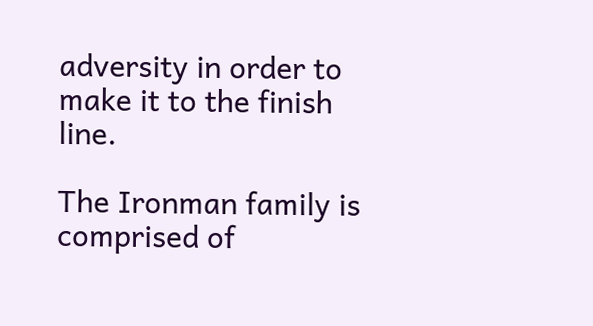adversity in order to make it to the finish line.

The Ironman family is comprised of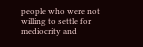people who were not willing to settle for mediocrity and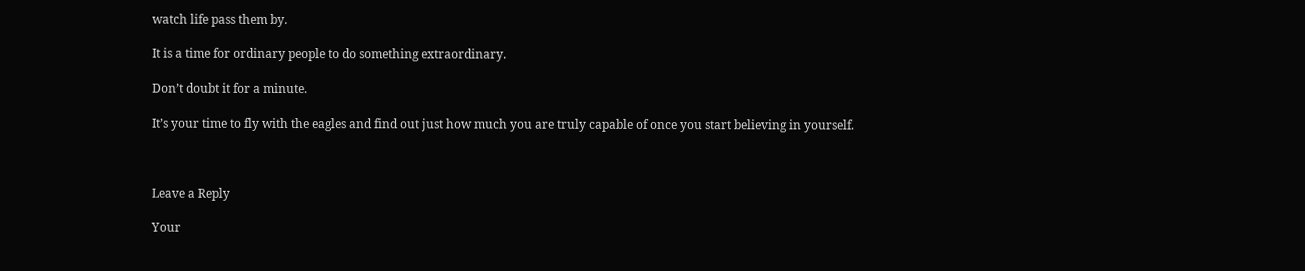watch life pass them by.

It is a time for ordinary people to do something extraordinary.

Don’t doubt it for a minute.

It’s your time to fly with the eagles and find out just how much you are truly capable of once you start believing in yourself.



Leave a Reply

Your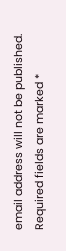email address will not be published. Required fields are marked *